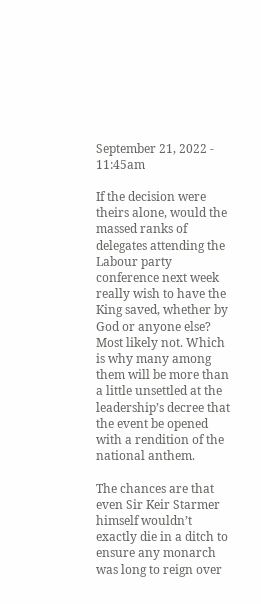September 21, 2022 - 11:45am

If the decision were theirs alone, would the massed ranks of delegates attending the Labour party conference next week really wish to have the King saved, whether by God or anyone else? Most likely not. Which is why many among them will be more than a little unsettled at the leadership’s decree that the event be opened with a rendition of the national anthem.

The chances are that even Sir Keir Starmer himself wouldn’t exactly die in a ditch to ensure any monarch was long to reign over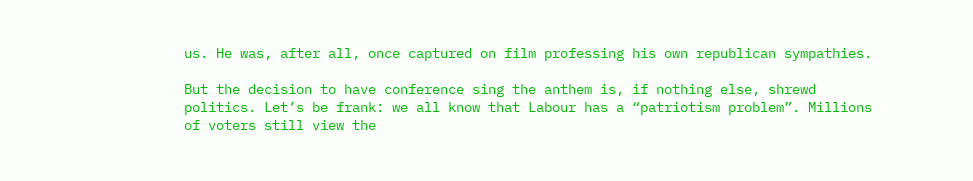us. He was, after all, once captured on film professing his own republican sympathies.

But the decision to have conference sing the anthem is, if nothing else, shrewd politics. Let’s be frank: we all know that Labour has a “patriotism problem”. Millions of voters still view the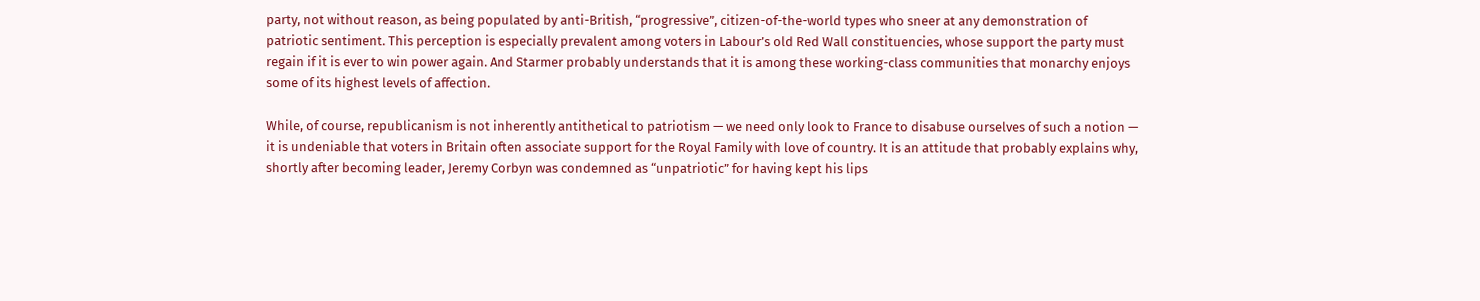party, not without reason, as being populated by anti-British, “progressive”, citizen-of-the-world types who sneer at any demonstration of patriotic sentiment. This perception is especially prevalent among voters in Labour’s old Red Wall constituencies, whose support the party must regain if it is ever to win power again. And Starmer probably understands that it is among these working-class communities that monarchy enjoys some of its highest levels of affection.

While, of course, republicanism is not inherently antithetical to patriotism — we need only look to France to disabuse ourselves of such a notion — it is undeniable that voters in Britain often associate support for the Royal Family with love of country. It is an attitude that probably explains why, shortly after becoming leader, Jeremy Corbyn was condemned as “unpatriotic” for having kept his lips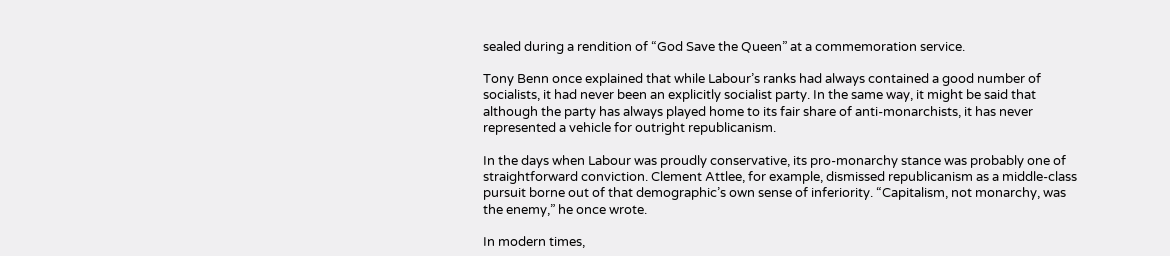sealed during a rendition of “God Save the Queen” at a commemoration service.

Tony Benn once explained that while Labour’s ranks had always contained a good number of socialists, it had never been an explicitly socialist party. In the same way, it might be said that although the party has always played home to its fair share of anti-monarchists, it has never represented a vehicle for outright republicanism.

In the days when Labour was proudly conservative, its pro-monarchy stance was probably one of straightforward conviction. Clement Attlee, for example, dismissed republicanism as a middle-class pursuit borne out of that demographic’s own sense of inferiority. “Capitalism, not monarchy, was the enemy,” he once wrote.

In modern times,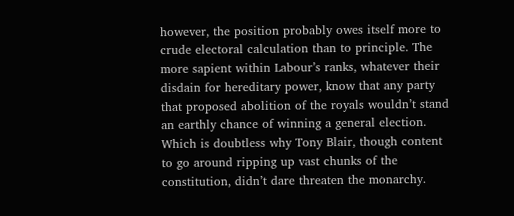however, the position probably owes itself more to crude electoral calculation than to principle. The more sapient within Labour’s ranks, whatever their disdain for hereditary power, know that any party that proposed abolition of the royals wouldn’t stand an earthly chance of winning a general election. Which is doubtless why Tony Blair, though content to go around ripping up vast chunks of the constitution, didn’t dare threaten the monarchy.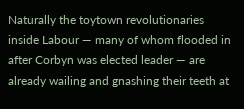Naturally the toytown revolutionaries inside Labour — many of whom flooded in after Corbyn was elected leader — are already wailing and gnashing their teeth at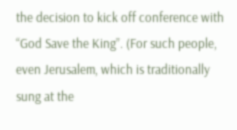the decision to kick off conference with “God Save the King”. (For such people, even Jerusalem, which is traditionally sung at the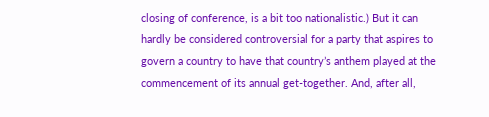closing of conference, is a bit too nationalistic.) But it can hardly be considered controversial for a party that aspires to govern a country to have that country’s anthem played at the commencement of its annual get-together. And, after all,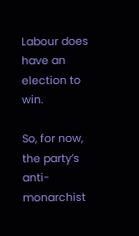Labour does have an election to win.

So, for now, the party’s anti-monarchist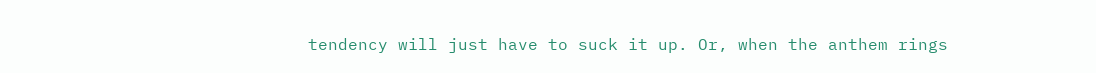tendency will just have to suck it up. Or, when the anthem rings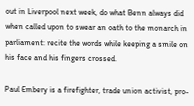out in Liverpool next week, do what Benn always did when called upon to swear an oath to the monarch in parliament: recite the words while keeping a smile on his face and his fingers crossed.

Paul Embery is a firefighter, trade union activist, pro-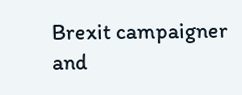Brexit campaigner and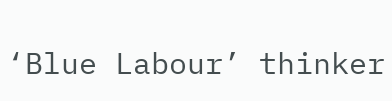‘Blue Labour’ thinker